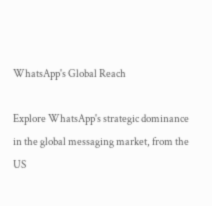WhatsApp's Global Reach

Explore WhatsApp's strategic dominance in the global messaging market, from the US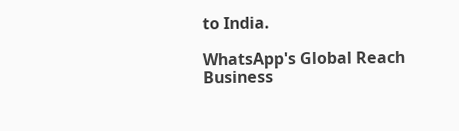to India.

WhatsApp's Global Reach
Business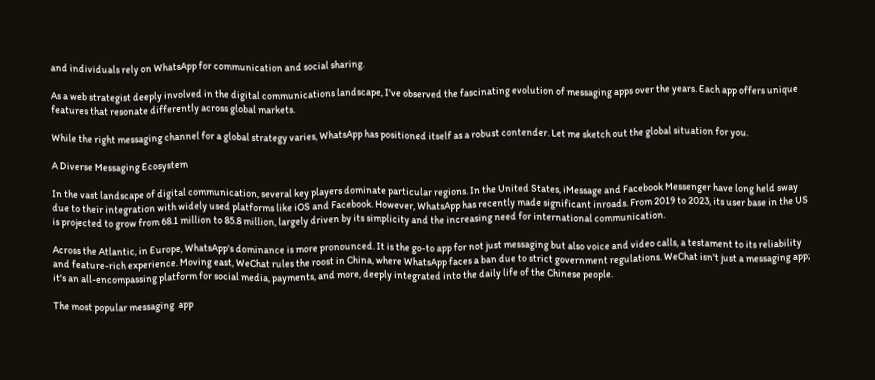and individuals rely on WhatsApp for communication and social sharing.

As a web strategist deeply involved in the digital communications landscape, I've observed the fascinating evolution of messaging apps over the years. Each app offers unique features that resonate differently across global markets.

While the right messaging channel for a global strategy varies, WhatsApp has positioned itself as a robust contender. Let me sketch out the global situation for you.

A Diverse Messaging Ecosystem

In the vast landscape of digital communication, several key players dominate particular regions. In the United States, iMessage and Facebook Messenger have long held sway due to their integration with widely used platforms like iOS and Facebook. However, WhatsApp has recently made significant inroads. From 2019 to 2023, its user base in the US is projected to grow from 68.1 million to 85.8 million, largely driven by its simplicity and the increasing need for international communication.

Across the Atlantic, in Europe, WhatsApp's dominance is more pronounced. It is the go-to app for not just messaging but also voice and video calls, a testament to its reliability and feature-rich experience. Moving east, WeChat rules the roost in China, where WhatsApp faces a ban due to strict government regulations. WeChat isn't just a messaging app; it's an all-encompassing platform for social media, payments, and more, deeply integrated into the daily life of the Chinese people.

The most popular messaging  app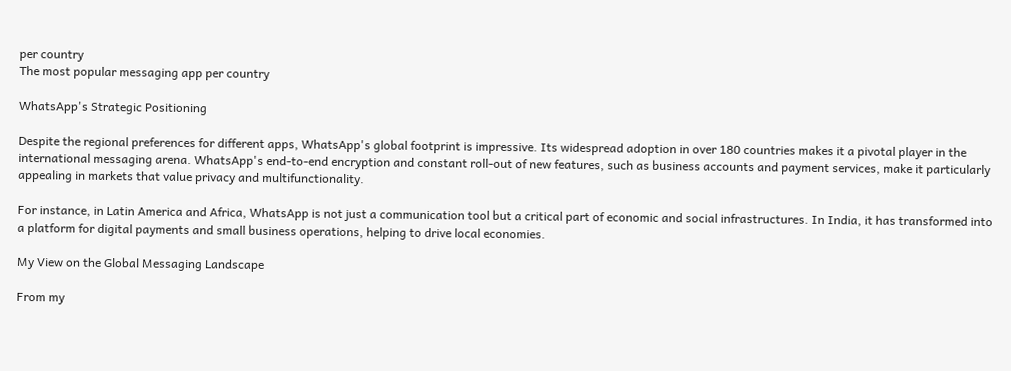per country
The most popular messaging app per country

WhatsApp's Strategic Positioning

Despite the regional preferences for different apps, WhatsApp's global footprint is impressive. Its widespread adoption in over 180 countries makes it a pivotal player in the international messaging arena. WhatsApp's end-to-end encryption and constant roll-out of new features, such as business accounts and payment services, make it particularly appealing in markets that value privacy and multifunctionality.

For instance, in Latin America and Africa, WhatsApp is not just a communication tool but a critical part of economic and social infrastructures. In India, it has transformed into a platform for digital payments and small business operations, helping to drive local economies.

My View on the Global Messaging Landscape

From my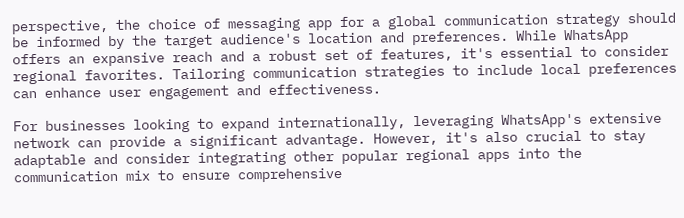perspective, the choice of messaging app for a global communication strategy should be informed by the target audience's location and preferences. While WhatsApp offers an expansive reach and a robust set of features, it's essential to consider regional favorites. Tailoring communication strategies to include local preferences can enhance user engagement and effectiveness.

For businesses looking to expand internationally, leveraging WhatsApp's extensive network can provide a significant advantage. However, it's also crucial to stay adaptable and consider integrating other popular regional apps into the communication mix to ensure comprehensive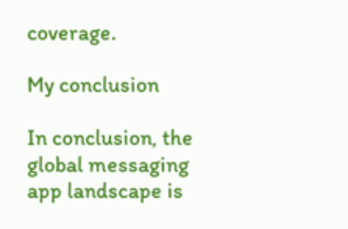coverage.

My conclusion

In conclusion, the global messaging app landscape is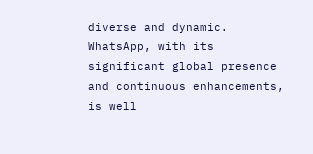diverse and dynamic. WhatsApp, with its significant global presence and continuous enhancements, is well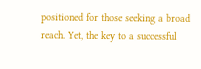positioned for those seeking a broad reach. Yet, the key to a successful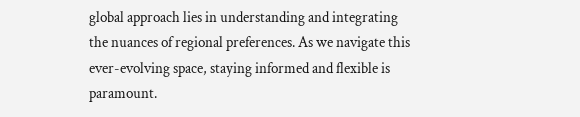global approach lies in understanding and integrating the nuances of regional preferences. As we navigate this ever-evolving space, staying informed and flexible is paramount.